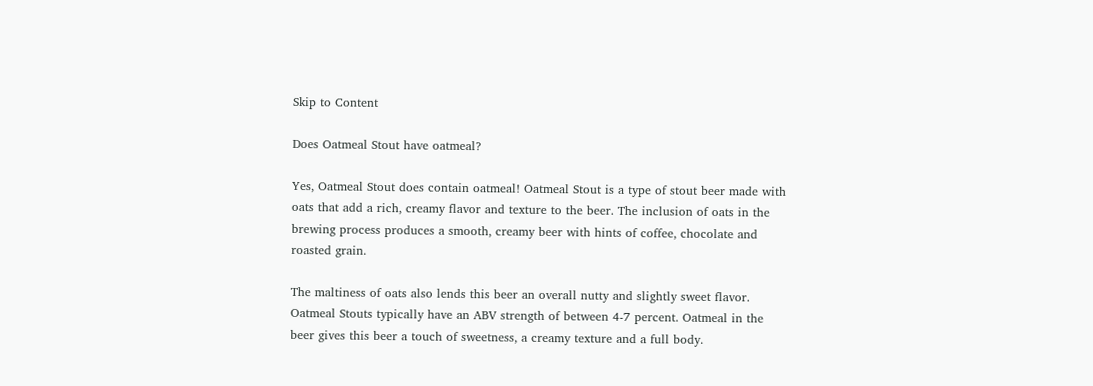Skip to Content

Does Oatmeal Stout have oatmeal?

Yes, Oatmeal Stout does contain oatmeal! Oatmeal Stout is a type of stout beer made with oats that add a rich, creamy flavor and texture to the beer. The inclusion of oats in the brewing process produces a smooth, creamy beer with hints of coffee, chocolate and roasted grain.

The maltiness of oats also lends this beer an overall nutty and slightly sweet flavor. Oatmeal Stouts typically have an ABV strength of between 4-7 percent. Oatmeal in the beer gives this beer a touch of sweetness, a creamy texture and a full body.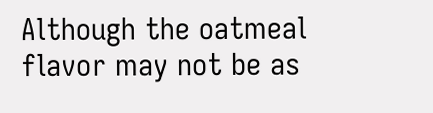Although the oatmeal flavor may not be as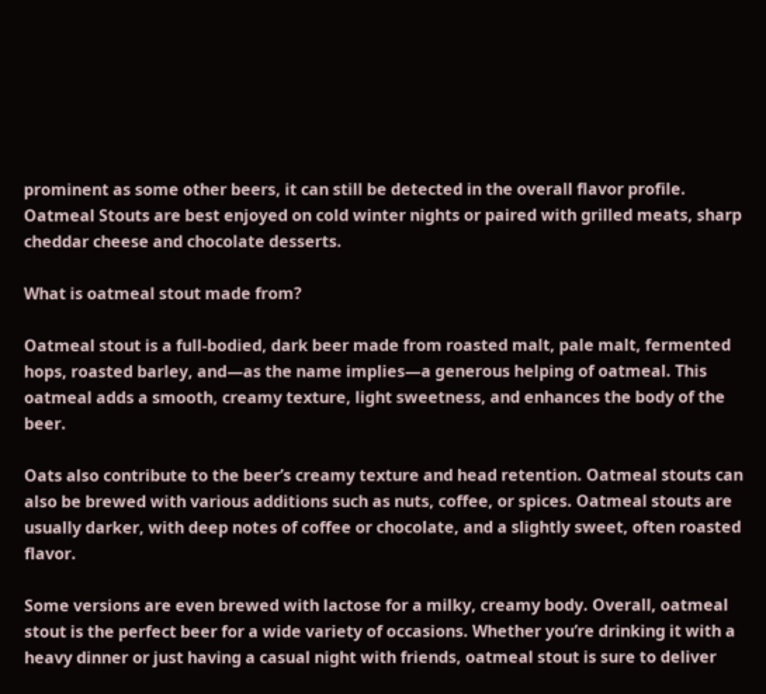prominent as some other beers, it can still be detected in the overall flavor profile. Oatmeal Stouts are best enjoyed on cold winter nights or paired with grilled meats, sharp cheddar cheese and chocolate desserts.

What is oatmeal stout made from?

Oatmeal stout is a full-bodied, dark beer made from roasted malt, pale malt, fermented hops, roasted barley, and—as the name implies—a generous helping of oatmeal. This oatmeal adds a smooth, creamy texture, light sweetness, and enhances the body of the beer.

Oats also contribute to the beer’s creamy texture and head retention. Oatmeal stouts can also be brewed with various additions such as nuts, coffee, or spices. Oatmeal stouts are usually darker, with deep notes of coffee or chocolate, and a slightly sweet, often roasted flavor.

Some versions are even brewed with lactose for a milky, creamy body. Overall, oatmeal stout is the perfect beer for a wide variety of occasions. Whether you’re drinking it with a heavy dinner or just having a casual night with friends, oatmeal stout is sure to deliver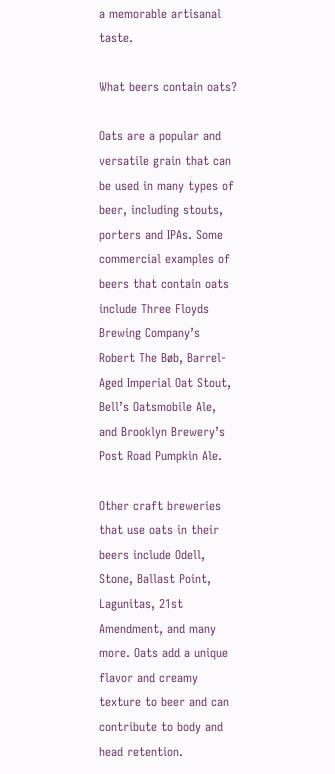a memorable artisanal taste.

What beers contain oats?

Oats are a popular and versatile grain that can be used in many types of beer, including stouts, porters and IPAs. Some commercial examples of beers that contain oats include Three Floyds Brewing Company’s Robert The Bøb‚ Barrel-Aged Imperial Oat Stout, Bell’s Oatsmobile Ale, and Brooklyn Brewery’s Post Road Pumpkin Ale.

Other craft breweries that use oats in their beers include Odell, Stone, Ballast Point, Lagunitas, 21st Amendment, and many more. Oats add a unique flavor and creamy texture to beer and can contribute to body and head retention.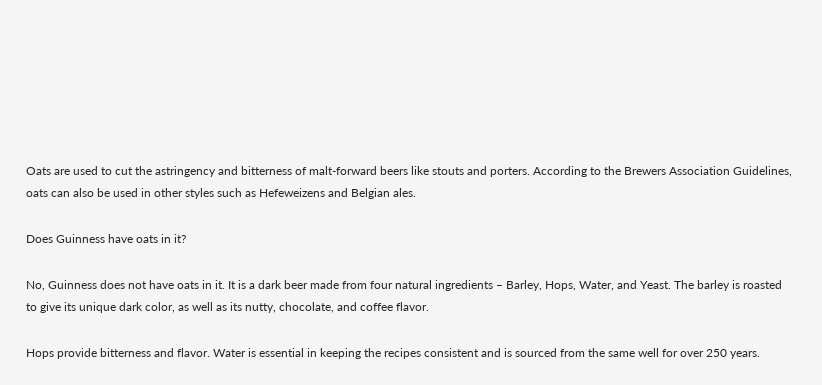Oats are used to cut the astringency and bitterness of malt-forward beers like stouts and porters. According to the Brewers Association Guidelines, oats can also be used in other styles such as Hefeweizens and Belgian ales.

Does Guinness have oats in it?

No, Guinness does not have oats in it. It is a dark beer made from four natural ingredients – Barley, Hops, Water, and Yeast. The barley is roasted to give its unique dark color, as well as its nutty, chocolate, and coffee flavor.

Hops provide bitterness and flavor. Water is essential in keeping the recipes consistent and is sourced from the same well for over 250 years.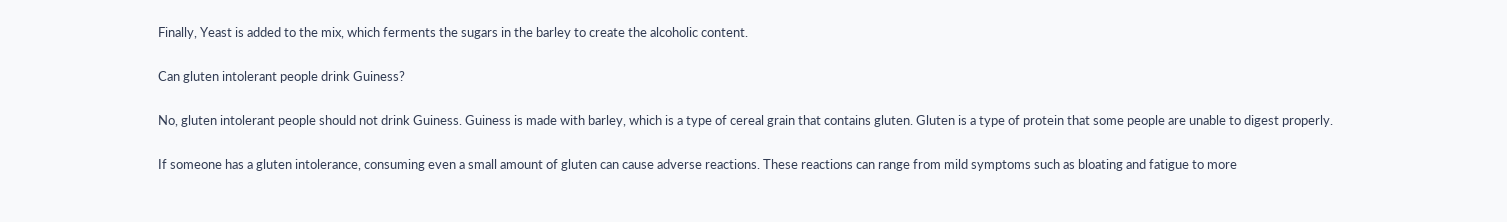Finally, Yeast is added to the mix, which ferments the sugars in the barley to create the alcoholic content.

Can gluten intolerant people drink Guiness?

No, gluten intolerant people should not drink Guiness. Guiness is made with barley, which is a type of cereal grain that contains gluten. Gluten is a type of protein that some people are unable to digest properly.

If someone has a gluten intolerance, consuming even a small amount of gluten can cause adverse reactions. These reactions can range from mild symptoms such as bloating and fatigue to more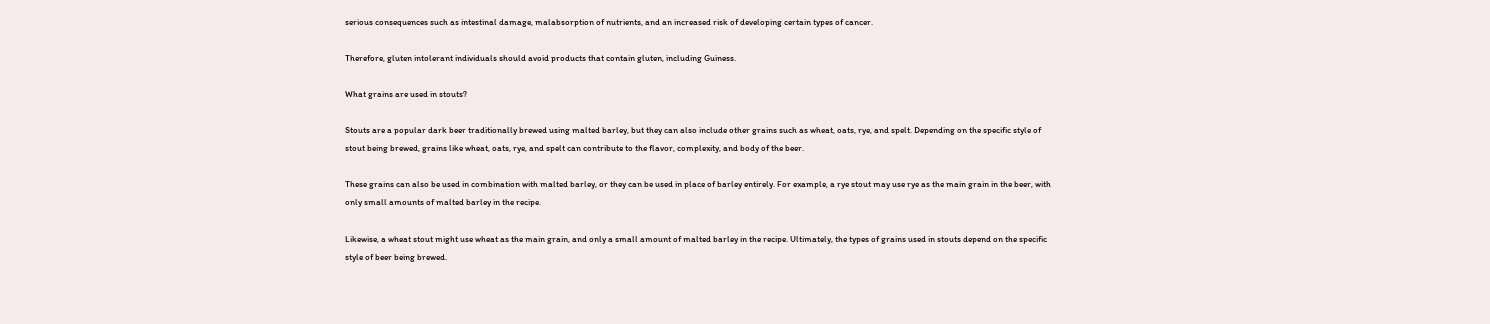serious consequences such as intestinal damage, malabsorption of nutrients, and an increased risk of developing certain types of cancer.

Therefore, gluten intolerant individuals should avoid products that contain gluten, including Guiness.

What grains are used in stouts?

Stouts are a popular dark beer traditionally brewed using malted barley, but they can also include other grains such as wheat, oats, rye, and spelt. Depending on the specific style of stout being brewed, grains like wheat, oats, rye, and spelt can contribute to the flavor, complexity, and body of the beer.

These grains can also be used in combination with malted barley, or they can be used in place of barley entirely. For example, a rye stout may use rye as the main grain in the beer, with only small amounts of malted barley in the recipe.

Likewise, a wheat stout might use wheat as the main grain, and only a small amount of malted barley in the recipe. Ultimately, the types of grains used in stouts depend on the specific style of beer being brewed.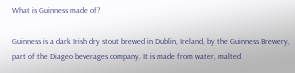What is Guinness made of?

Guinness is a dark Irish dry stout brewed in Dublin, Ireland, by the Guinness Brewery, part of the Diageo beverages company. It is made from water, malted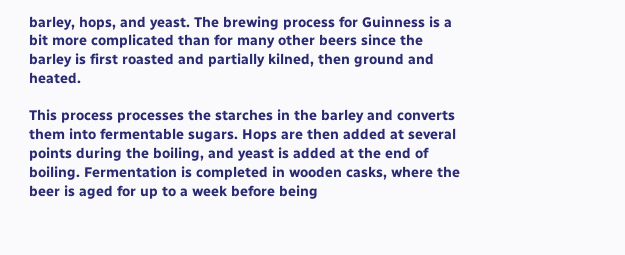barley, hops, and yeast. The brewing process for Guinness is a bit more complicated than for many other beers since the barley is first roasted and partially kilned, then ground and heated.

This process processes the starches in the barley and converts them into fermentable sugars. Hops are then added at several points during the boiling, and yeast is added at the end of boiling. Fermentation is completed in wooden casks, where the beer is aged for up to a week before being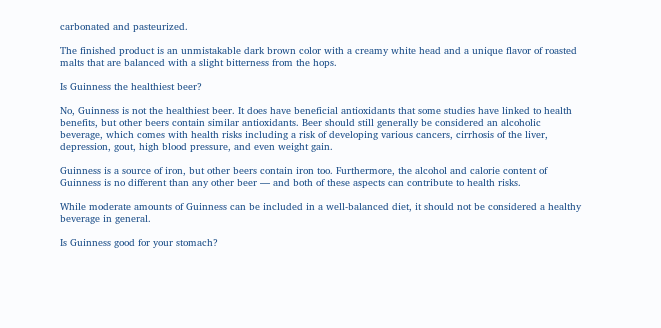carbonated and pasteurized.

The finished product is an unmistakable dark brown color with a creamy white head and a unique flavor of roasted malts that are balanced with a slight bitterness from the hops.

Is Guinness the healthiest beer?

No, Guinness is not the healthiest beer. It does have beneficial antioxidants that some studies have linked to health benefits, but other beers contain similar antioxidants. Beer should still generally be considered an alcoholic beverage, which comes with health risks including a risk of developing various cancers, cirrhosis of the liver, depression, gout, high blood pressure, and even weight gain.

Guinness is a source of iron, but other beers contain iron too. Furthermore, the alcohol and calorie content of Guinness is no different than any other beer — and both of these aspects can contribute to health risks.

While moderate amounts of Guinness can be included in a well-balanced diet, it should not be considered a healthy beverage in general.

Is Guinness good for your stomach?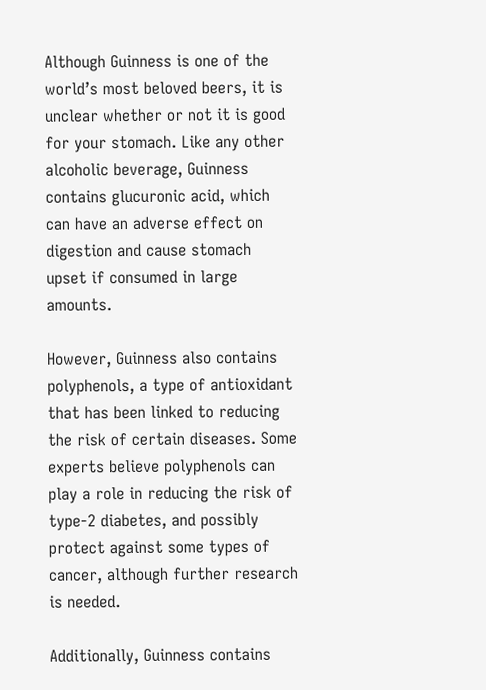Although Guinness is one of the world’s most beloved beers, it is unclear whether or not it is good for your stomach. Like any other alcoholic beverage, Guinness contains glucuronic acid, which can have an adverse effect on digestion and cause stomach upset if consumed in large amounts.

However, Guinness also contains polyphenols, a type of antioxidant that has been linked to reducing the risk of certain diseases. Some experts believe polyphenols can play a role in reducing the risk of type-2 diabetes, and possibly protect against some types of cancer, although further research is needed.

Additionally, Guinness contains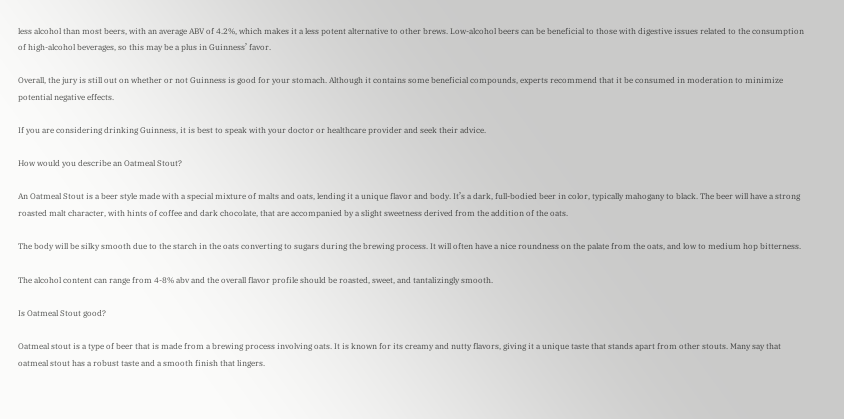less alcohol than most beers, with an average ABV of 4.2%, which makes it a less potent alternative to other brews. Low-alcohol beers can be beneficial to those with digestive issues related to the consumption of high-alcohol beverages, so this may be a plus in Guinness’ favor.

Overall, the jury is still out on whether or not Guinness is good for your stomach. Although it contains some beneficial compounds, experts recommend that it be consumed in moderation to minimize potential negative effects.

If you are considering drinking Guinness, it is best to speak with your doctor or healthcare provider and seek their advice.

How would you describe an Oatmeal Stout?

An Oatmeal Stout is a beer style made with a special mixture of malts and oats, lending it a unique flavor and body. It’s a dark, full-bodied beer in color, typically mahogany to black. The beer will have a strong roasted malt character, with hints of coffee and dark chocolate, that are accompanied by a slight sweetness derived from the addition of the oats.

The body will be silky smooth due to the starch in the oats converting to sugars during the brewing process. It will often have a nice roundness on the palate from the oats, and low to medium hop bitterness.

The alcohol content can range from 4-8% abv and the overall flavor profile should be roasted, sweet, and tantalizingly smooth.

Is Oatmeal Stout good?

Oatmeal stout is a type of beer that is made from a brewing process involving oats. It is known for its creamy and nutty flavors, giving it a unique taste that stands apart from other stouts. Many say that oatmeal stout has a robust taste and a smooth finish that lingers.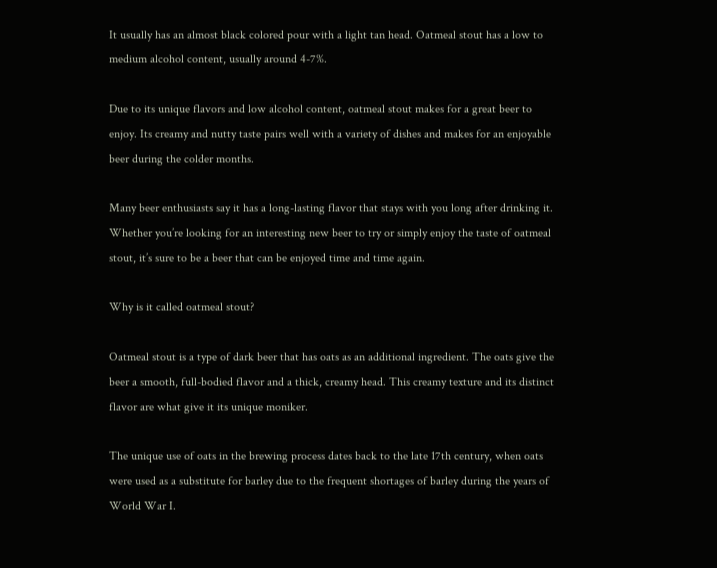It usually has an almost black colored pour with a light tan head. Oatmeal stout has a low to medium alcohol content, usually around 4-7%.

Due to its unique flavors and low alcohol content, oatmeal stout makes for a great beer to enjoy. Its creamy and nutty taste pairs well with a variety of dishes and makes for an enjoyable beer during the colder months.

Many beer enthusiasts say it has a long-lasting flavor that stays with you long after drinking it. Whether you’re looking for an interesting new beer to try or simply enjoy the taste of oatmeal stout, it’s sure to be a beer that can be enjoyed time and time again.

Why is it called oatmeal stout?

Oatmeal stout is a type of dark beer that has oats as an additional ingredient. The oats give the beer a smooth, full-bodied flavor and a thick, creamy head. This creamy texture and its distinct flavor are what give it its unique moniker.

The unique use of oats in the brewing process dates back to the late 17th century, when oats were used as a substitute for barley due to the frequent shortages of barley during the years of World War I.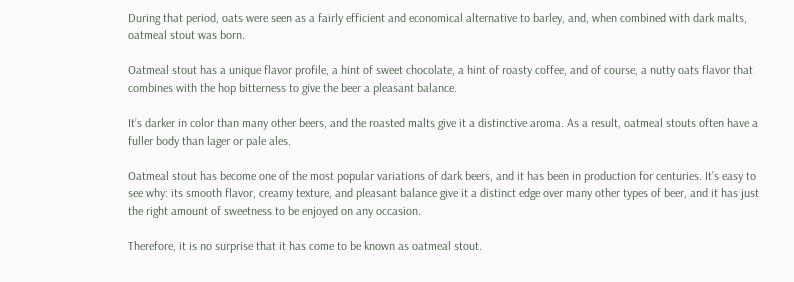During that period, oats were seen as a fairly efficient and economical alternative to barley, and, when combined with dark malts, oatmeal stout was born.

Oatmeal stout has a unique flavor profile, a hint of sweet chocolate, a hint of roasty coffee, and of course, a nutty oats flavor that combines with the hop bitterness to give the beer a pleasant balance.

It’s darker in color than many other beers, and the roasted malts give it a distinctive aroma. As a result, oatmeal stouts often have a fuller body than lager or pale ales.

Oatmeal stout has become one of the most popular variations of dark beers, and it has been in production for centuries. It’s easy to see why: its smooth flavor, creamy texture, and pleasant balance give it a distinct edge over many other types of beer, and it has just the right amount of sweetness to be enjoyed on any occasion.

Therefore, it is no surprise that it has come to be known as oatmeal stout.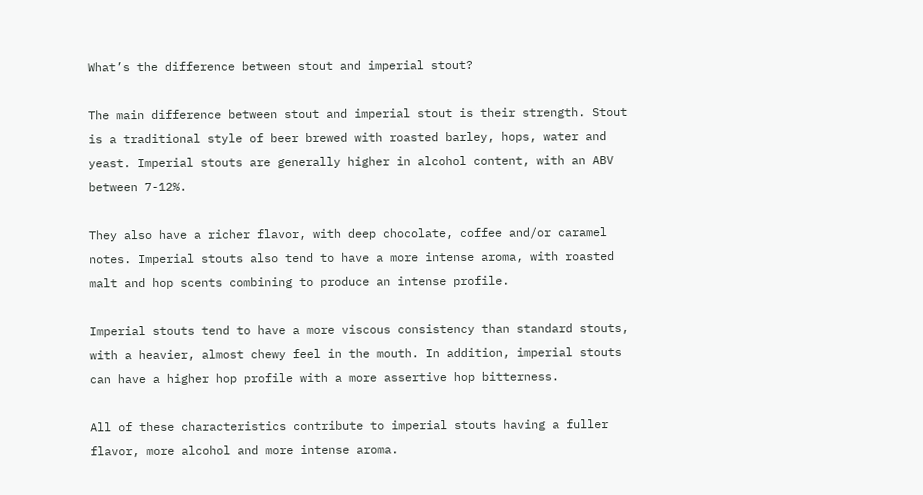What’s the difference between stout and imperial stout?

The main difference between stout and imperial stout is their strength. Stout is a traditional style of beer brewed with roasted barley, hops, water and yeast. Imperial stouts are generally higher in alcohol content, with an ABV between 7-12%.

They also have a richer flavor, with deep chocolate, coffee and/or caramel notes. Imperial stouts also tend to have a more intense aroma, with roasted malt and hop scents combining to produce an intense profile.

Imperial stouts tend to have a more viscous consistency than standard stouts, with a heavier, almost chewy feel in the mouth. In addition, imperial stouts can have a higher hop profile with a more assertive hop bitterness.

All of these characteristics contribute to imperial stouts having a fuller flavor, more alcohol and more intense aroma.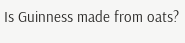Is Guinness made from oats?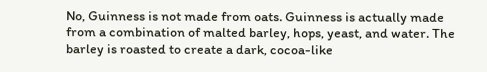No, Guinness is not made from oats. Guinness is actually made from a combination of malted barley, hops, yeast, and water. The barley is roasted to create a dark, cocoa-like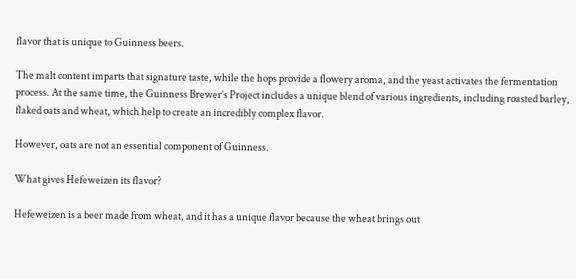flavor that is unique to Guinness beers.

The malt content imparts that signature taste, while the hops provide a flowery aroma, and the yeast activates the fermentation process. At the same time, the Guinness Brewer’s Project includes a unique blend of various ingredients, including roasted barley, flaked oats and wheat, which help to create an incredibly complex flavor.

However, oats are not an essential component of Guinness.

What gives Hefeweizen its flavor?

Hefeweizen is a beer made from wheat, and it has a unique flavor because the wheat brings out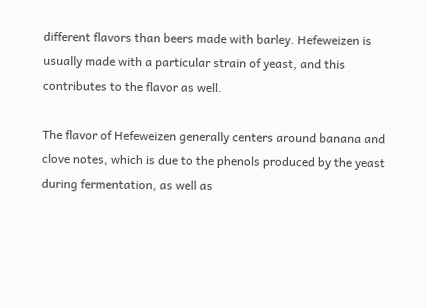different flavors than beers made with barley. Hefeweizen is usually made with a particular strain of yeast, and this contributes to the flavor as well.

The flavor of Hefeweizen generally centers around banana and clove notes, which is due to the phenols produced by the yeast during fermentation, as well as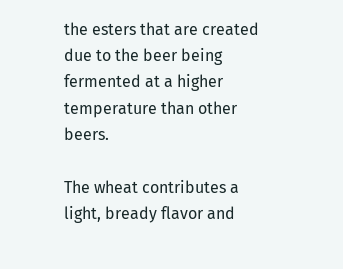the esters that are created due to the beer being fermented at a higher temperature than other beers.

The wheat contributes a light, bready flavor and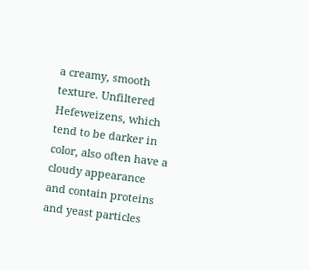a creamy, smooth texture. Unfiltered Hefeweizens, which tend to be darker in color, also often have a cloudy appearance and contain proteins and yeast particles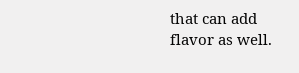that can add flavor as well.